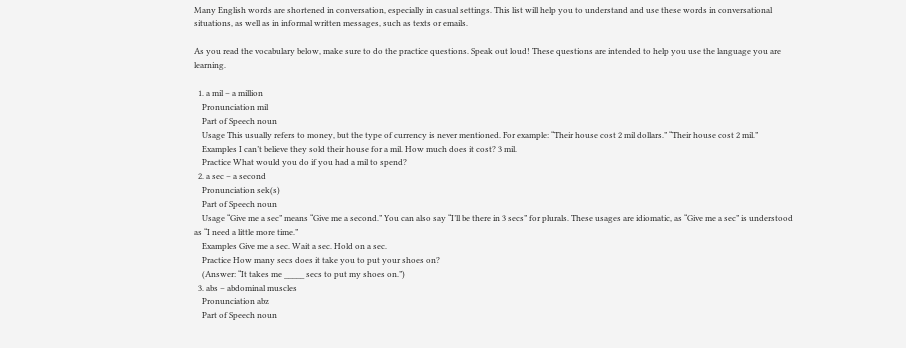Many English words are shortened in conversation, especially in casual settings. This list will help you to understand and use these words in conversational situations, as well as in informal written messages, such as texts or emails.

As you read the vocabulary below, make sure to do the practice questions. Speak out loud! These questions are intended to help you use the language you are learning.

  1. a mil – a million
    Pronunciation mil
    Part of Speech noun
    Usage This usually refers to money, but the type of currency is never mentioned. For example: “Their house cost 2 mil dollars.” “Their house cost 2 mil.”
    Examples I can’t believe they sold their house for a mil. How much does it cost? 3 mil.
    Practice What would you do if you had a mil to spend?
  2. a sec – a second
    Pronunciation sek(s)
    Part of Speech noun
    Usage “Give me a sec” means “Give me a second.” You can also say “I’ll be there in 3 secs” for plurals. These usages are idiomatic, as “Give me a sec” is understood as “I need a little more time.”
    Examples Give me a sec. Wait a sec. Hold on a sec.
    Practice How many secs does it take you to put your shoes on?
    (Answer: “It takes me _____ secs to put my shoes on.”)
  3. abs – abdominal muscles
    Pronunciation abz
    Part of Speech noun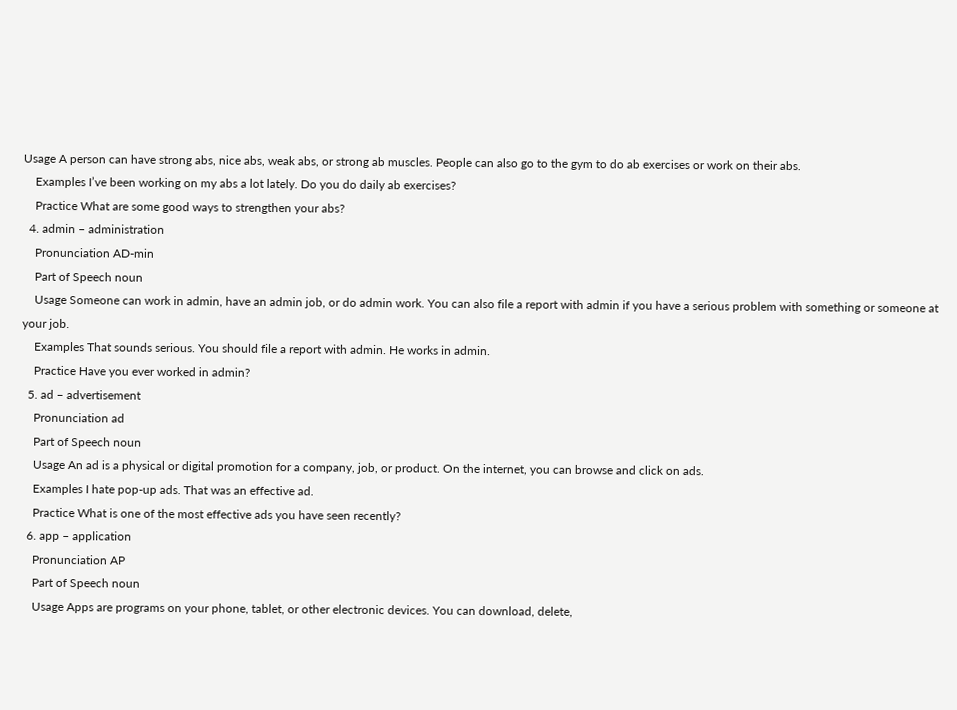Usage A person can have strong abs, nice abs, weak abs, or strong ab muscles. People can also go to the gym to do ab exercises or work on their abs.
    Examples I’ve been working on my abs a lot lately. Do you do daily ab exercises?
    Practice What are some good ways to strengthen your abs?
  4. admin – administration
    Pronunciation AD-min
    Part of Speech noun
    Usage Someone can work in admin, have an admin job, or do admin work. You can also file a report with admin if you have a serious problem with something or someone at your job.
    Examples That sounds serious. You should file a report with admin. He works in admin.
    Practice Have you ever worked in admin?
  5. ad – advertisement
    Pronunciation ad
    Part of Speech noun
    Usage An ad is a physical or digital promotion for a company, job, or product. On the internet, you can browse and click on ads.
    Examples I hate pop-up ads. That was an effective ad.
    Practice What is one of the most effective ads you have seen recently?
  6. app – application
    Pronunciation AP
    Part of Speech noun
    Usage Apps are programs on your phone, tablet, or other electronic devices. You can download, delete,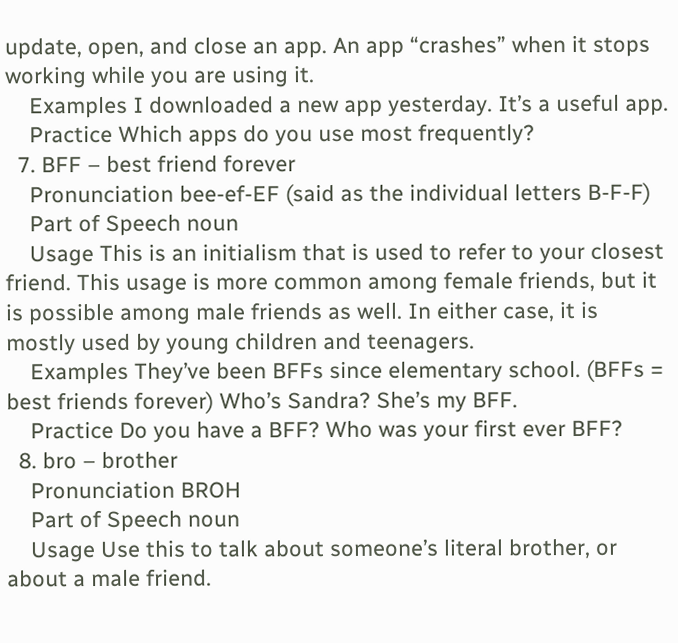update, open, and close an app. An app “crashes” when it stops working while you are using it.
    Examples I downloaded a new app yesterday. It’s a useful app.
    Practice Which apps do you use most frequently?
  7. BFF – best friend forever
    Pronunciation bee-ef-EF (said as the individual letters B-F-F)
    Part of Speech noun
    Usage This is an initialism that is used to refer to your closest friend. This usage is more common among female friends, but it is possible among male friends as well. In either case, it is mostly used by young children and teenagers.
    Examples They’ve been BFFs since elementary school. (BFFs = best friends forever) Who’s Sandra? She’s my BFF.
    Practice Do you have a BFF? Who was your first ever BFF?
  8. bro – brother
    Pronunciation BROH
    Part of Speech noun
    Usage Use this to talk about someone’s literal brother, or about a male friend.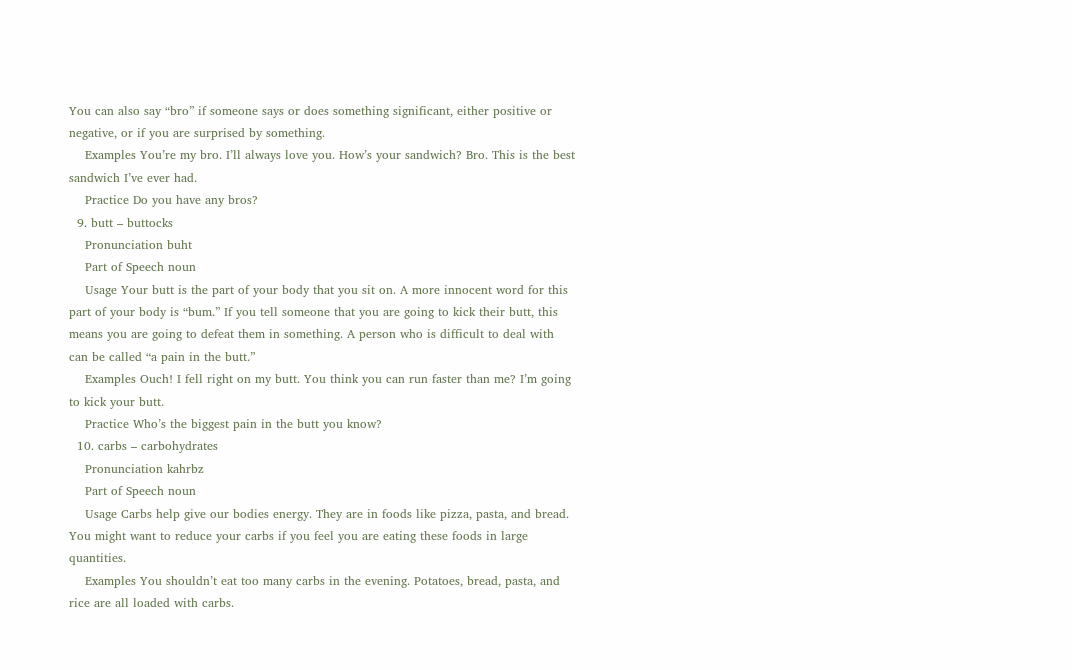You can also say “bro” if someone says or does something significant, either positive or negative, or if you are surprised by something.
    Examples You’re my bro. I’ll always love you. How’s your sandwich? Bro. This is the best sandwich I’ve ever had.
    Practice Do you have any bros?
  9. butt – buttocks
    Pronunciation buht
    Part of Speech noun
    Usage Your butt is the part of your body that you sit on. A more innocent word for this part of your body is “bum.” If you tell someone that you are going to kick their butt, this means you are going to defeat them in something. A person who is difficult to deal with can be called “a pain in the butt.”
    Examples Ouch! I fell right on my butt. You think you can run faster than me? I’m going to kick your butt.
    Practice Who’s the biggest pain in the butt you know?
  10. carbs – carbohydrates
    Pronunciation kahrbz
    Part of Speech noun
    Usage Carbs help give our bodies energy. They are in foods like pizza, pasta, and bread. You might want to reduce your carbs if you feel you are eating these foods in large quantities.
    Examples You shouldn’t eat too many carbs in the evening. Potatoes, bread, pasta, and rice are all loaded with carbs.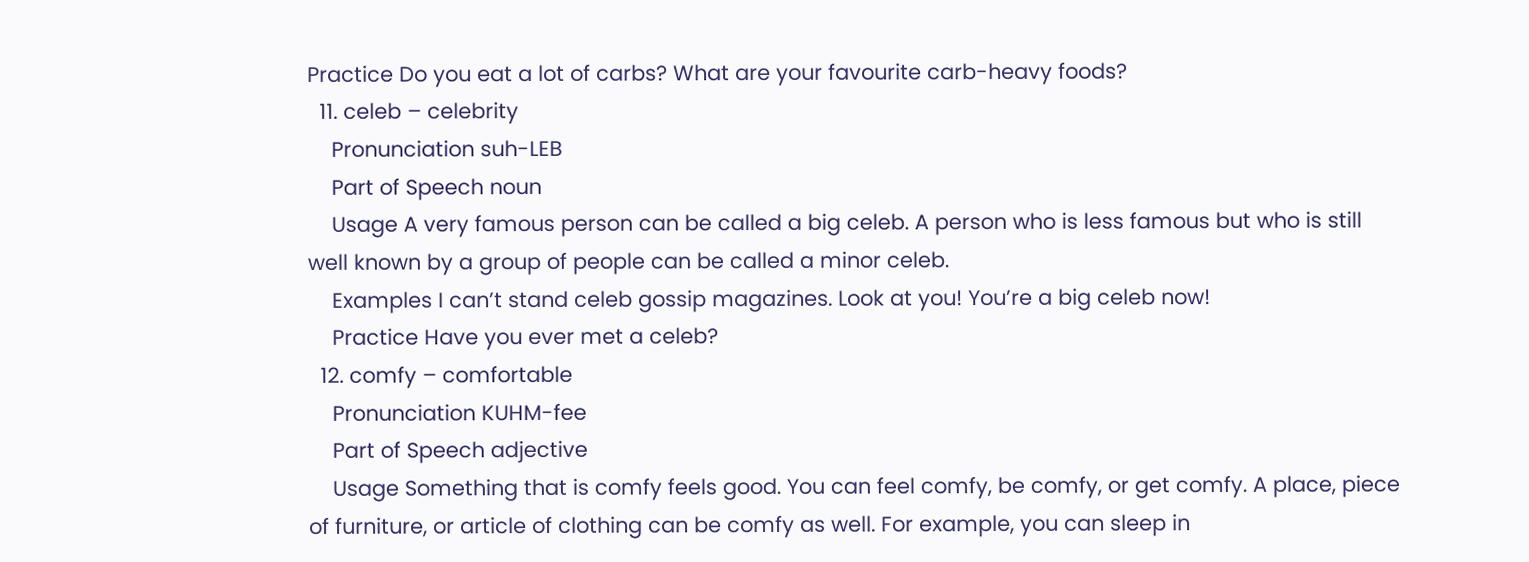Practice Do you eat a lot of carbs? What are your favourite carb-heavy foods?
  11. celeb – celebrity
    Pronunciation suh-LEB
    Part of Speech noun
    Usage A very famous person can be called a big celeb. A person who is less famous but who is still well known by a group of people can be called a minor celeb.
    Examples I can’t stand celeb gossip magazines. Look at you! You’re a big celeb now!
    Practice Have you ever met a celeb?
  12. comfy – comfortable
    Pronunciation KUHM-fee
    Part of Speech adjective
    Usage Something that is comfy feels good. You can feel comfy, be comfy, or get comfy. A place, piece of furniture, or article of clothing can be comfy as well. For example, you can sleep in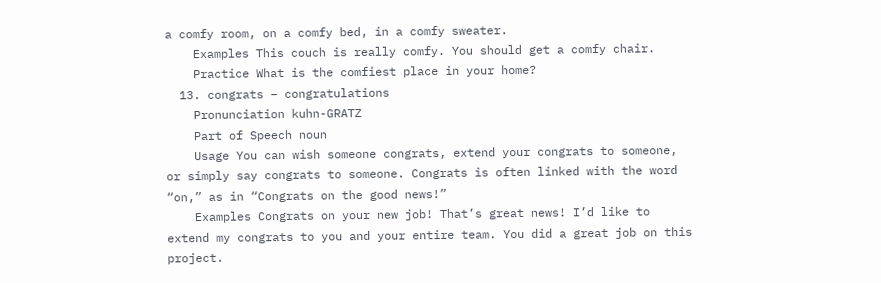a comfy room, on a comfy bed, in a comfy sweater.
    Examples This couch is really comfy. You should get a comfy chair.
    Practice What is the comfiest place in your home?
  13. congrats – congratulations
    Pronunciation kuhn-GRATZ
    Part of Speech noun
    Usage You can wish someone congrats, extend your congrats to someone, or simply say congrats to someone. Congrats is often linked with the word “on,” as in “Congrats on the good news!”
    Examples Congrats on your new job! That’s great news! I’d like to extend my congrats to you and your entire team. You did a great job on this project.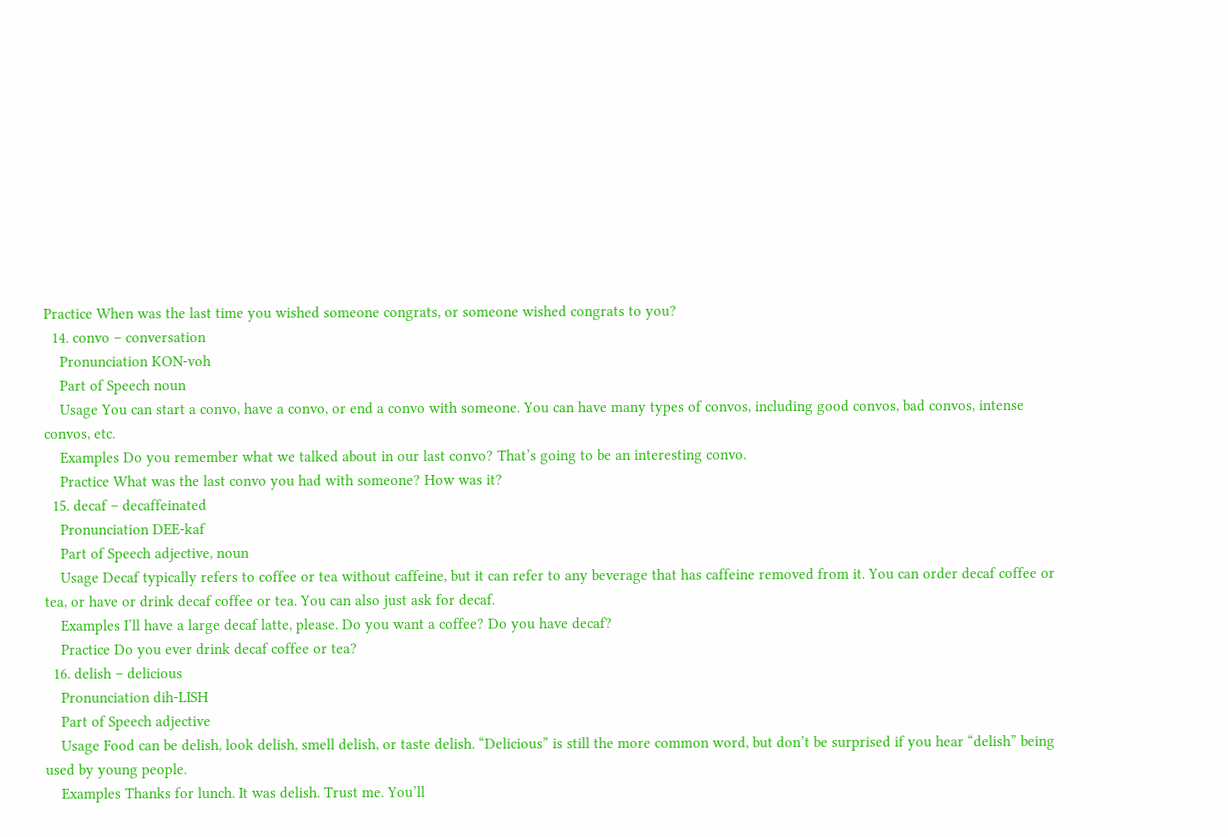Practice When was the last time you wished someone congrats, or someone wished congrats to you?
  14. convo – conversation
    Pronunciation KON-voh
    Part of Speech noun
    Usage You can start a convo, have a convo, or end a convo with someone. You can have many types of convos, including good convos, bad convos, intense convos, etc.
    Examples Do you remember what we talked about in our last convo? That’s going to be an interesting convo.
    Practice What was the last convo you had with someone? How was it?
  15. decaf – decaffeinated
    Pronunciation DEE-kaf
    Part of Speech adjective, noun
    Usage Decaf typically refers to coffee or tea without caffeine, but it can refer to any beverage that has caffeine removed from it. You can order decaf coffee or tea, or have or drink decaf coffee or tea. You can also just ask for decaf.
    Examples I’ll have a large decaf latte, please. Do you want a coffee? Do you have decaf?
    Practice Do you ever drink decaf coffee or tea?
  16. delish – delicious
    Pronunciation dih-LISH
    Part of Speech adjective
    Usage Food can be delish, look delish, smell delish, or taste delish. “Delicious” is still the more common word, but don’t be surprised if you hear “delish” being used by young people.
    Examples Thanks for lunch. It was delish. Trust me. You’ll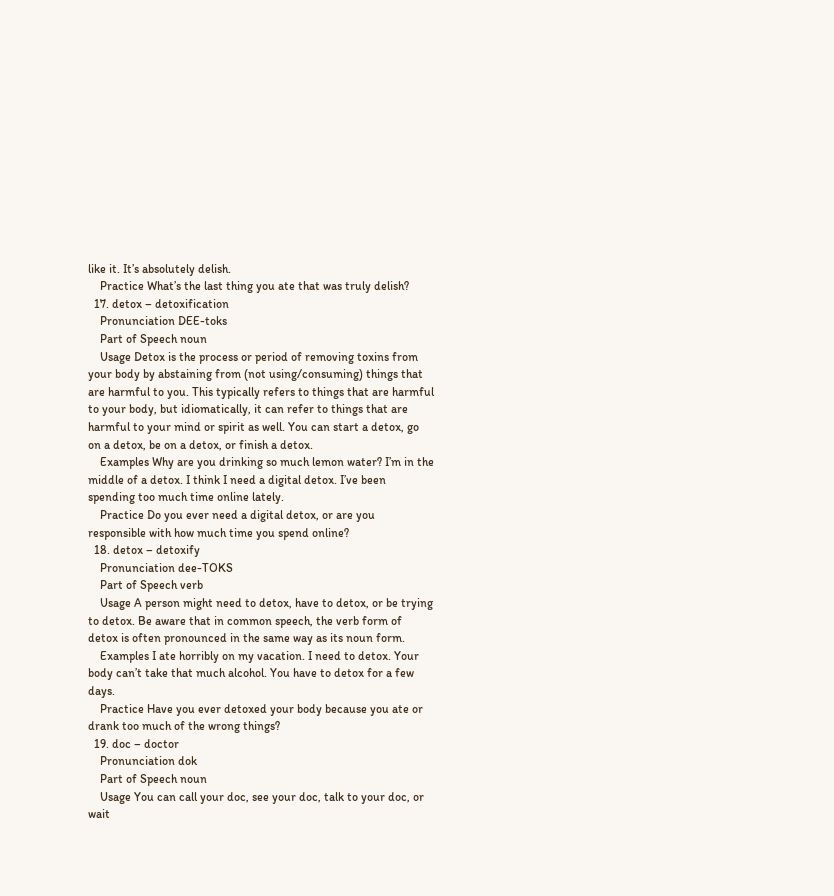like it. It’s absolutely delish.
    Practice What’s the last thing you ate that was truly delish?
  17. detox – detoxification
    Pronunciation DEE-toks
    Part of Speech noun
    Usage Detox is the process or period of removing toxins from your body by abstaining from (not using/consuming) things that are harmful to you. This typically refers to things that are harmful to your body, but idiomatically, it can refer to things that are harmful to your mind or spirit as well. You can start a detox, go on a detox, be on a detox, or finish a detox.
    Examples Why are you drinking so much lemon water? I’m in the middle of a detox. I think I need a digital detox. I’ve been spending too much time online lately.
    Practice Do you ever need a digital detox, or are you responsible with how much time you spend online?
  18. detox – detoxify
    Pronunciation dee-TOKS
    Part of Speech verb
    Usage A person might need to detox, have to detox, or be trying to detox. Be aware that in common speech, the verb form of detox is often pronounced in the same way as its noun form.
    Examples I ate horribly on my vacation. I need to detox. Your body can’t take that much alcohol. You have to detox for a few days.
    Practice Have you ever detoxed your body because you ate or drank too much of the wrong things?
  19. doc – doctor
    Pronunciation dok
    Part of Speech noun
    Usage You can call your doc, see your doc, talk to your doc, or wait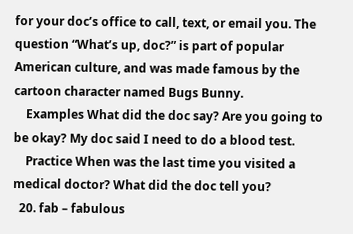for your doc’s office to call, text, or email you. The question “What’s up, doc?” is part of popular American culture, and was made famous by the cartoon character named Bugs Bunny.
    Examples What did the doc say? Are you going to be okay? My doc said I need to do a blood test.
    Practice When was the last time you visited a medical doctor? What did the doc tell you?
  20. fab – fabulous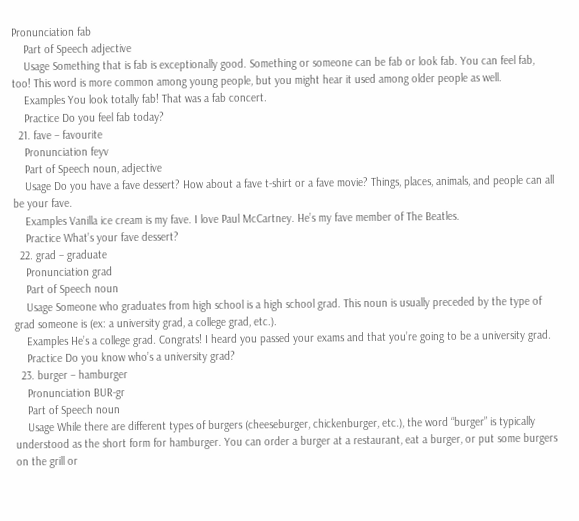Pronunciation fab
    Part of Speech adjective
    Usage Something that is fab is exceptionally good. Something or someone can be fab or look fab. You can feel fab, too! This word is more common among young people, but you might hear it used among older people as well.
    Examples You look totally fab! That was a fab concert.
    Practice Do you feel fab today?
  21. fave – favourite
    Pronunciation feyv
    Part of Speech noun, adjective
    Usage Do you have a fave dessert? How about a fave t-shirt or a fave movie? Things, places, animals, and people can all be your fave.
    Examples Vanilla ice cream is my fave. I love Paul McCartney. He’s my fave member of The Beatles.
    Practice What’s your fave dessert?
  22. grad – graduate
    Pronunciation grad
    Part of Speech noun
    Usage Someone who graduates from high school is a high school grad. This noun is usually preceded by the type of grad someone is (ex: a university grad, a college grad, etc.).
    Examples He’s a college grad. Congrats! I heard you passed your exams and that you’re going to be a university grad.
    Practice Do you know who’s a university grad?
  23. burger – hamburger
    Pronunciation BUR-gr
    Part of Speech noun
    Usage While there are different types of burgers (cheeseburger, chickenburger, etc.), the word “burger” is typically understood as the short form for hamburger. You can order a burger at a restaurant, eat a burger, or put some burgers on the grill or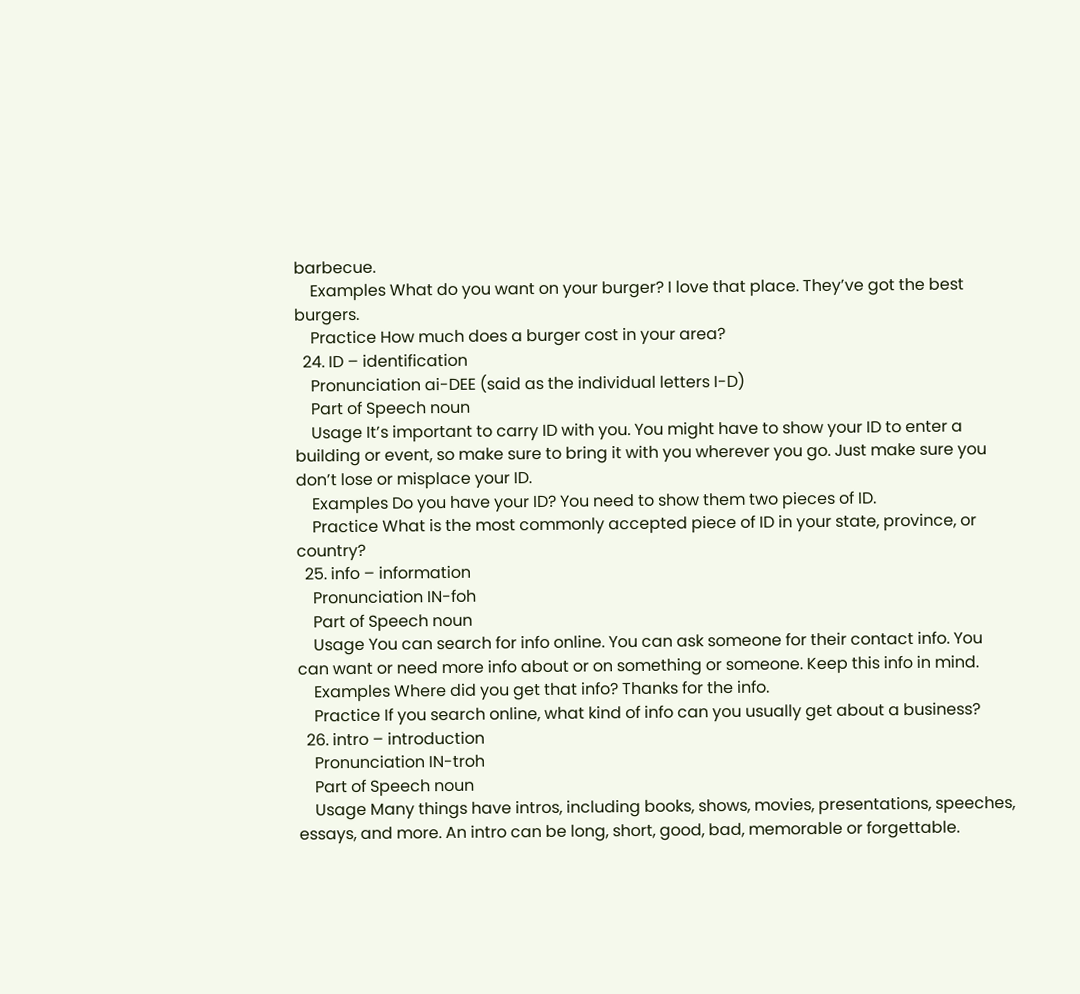barbecue.
    Examples What do you want on your burger? I love that place. They’ve got the best burgers.
    Practice How much does a burger cost in your area?
  24. ID – identification
    Pronunciation ai-DEE (said as the individual letters I-D)
    Part of Speech noun
    Usage It’s important to carry ID with you. You might have to show your ID to enter a building or event, so make sure to bring it with you wherever you go. Just make sure you don’t lose or misplace your ID.
    Examples Do you have your ID? You need to show them two pieces of ID.
    Practice What is the most commonly accepted piece of ID in your state, province, or country?
  25. info – information
    Pronunciation IN-foh
    Part of Speech noun
    Usage You can search for info online. You can ask someone for their contact info. You can want or need more info about or on something or someone. Keep this info in mind.
    Examples Where did you get that info? Thanks for the info.
    Practice If you search online, what kind of info can you usually get about a business?
  26. intro – introduction
    Pronunciation IN-troh
    Part of Speech noun
    Usage Many things have intros, including books, shows, movies, presentations, speeches, essays, and more. An intro can be long, short, good, bad, memorable or forgettable.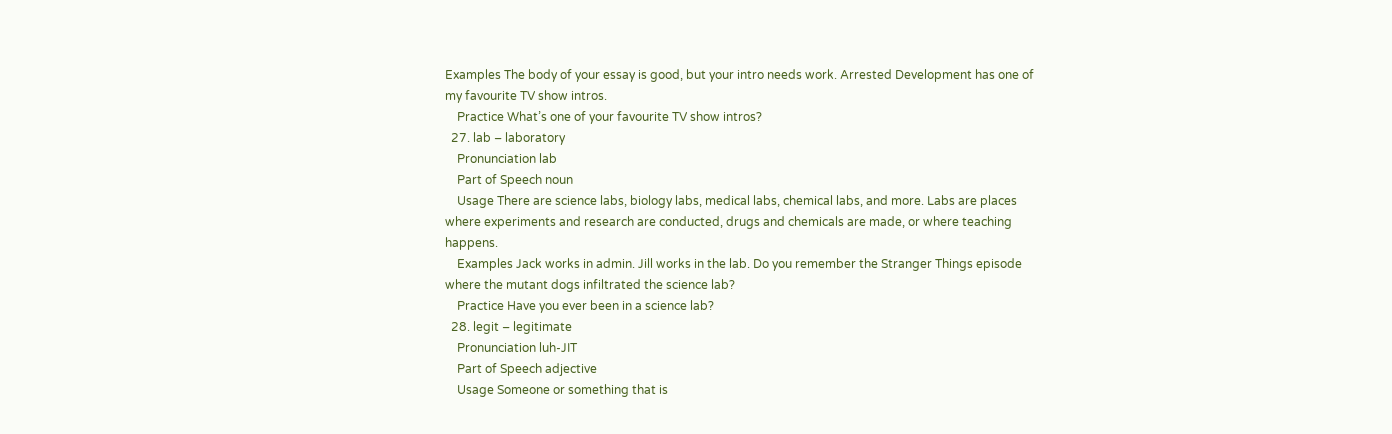Examples The body of your essay is good, but your intro needs work. Arrested Development has one of my favourite TV show intros.
    Practice What’s one of your favourite TV show intros?
  27. lab – laboratory
    Pronunciation lab
    Part of Speech noun
    Usage There are science labs, biology labs, medical labs, chemical labs, and more. Labs are places where experiments and research are conducted, drugs and chemicals are made, or where teaching happens.
    Examples Jack works in admin. Jill works in the lab. Do you remember the Stranger Things episode where the mutant dogs infiltrated the science lab?
    Practice Have you ever been in a science lab?
  28. legit – legitimate
    Pronunciation luh-JIT
    Part of Speech adjective
    Usage Someone or something that is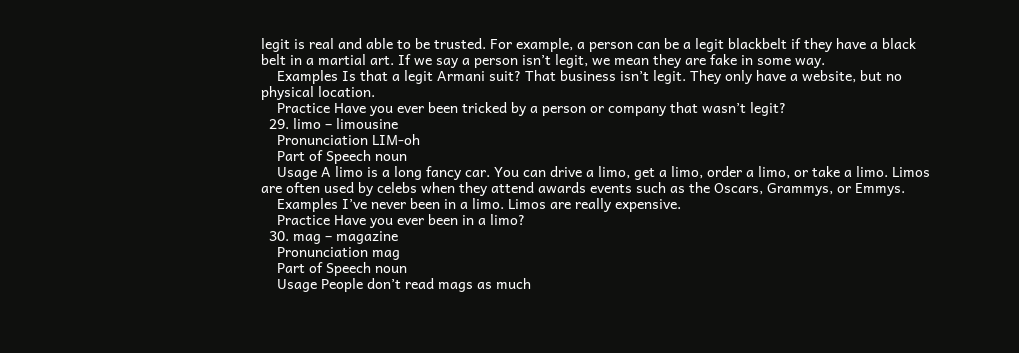legit is real and able to be trusted. For example, a person can be a legit blackbelt if they have a black belt in a martial art. If we say a person isn’t legit, we mean they are fake in some way.
    Examples Is that a legit Armani suit? That business isn’t legit. They only have a website, but no physical location.
    Practice Have you ever been tricked by a person or company that wasn’t legit?
  29. limo – limousine
    Pronunciation LIM-oh
    Part of Speech noun
    Usage A limo is a long fancy car. You can drive a limo, get a limo, order a limo, or take a limo. Limos are often used by celebs when they attend awards events such as the Oscars, Grammys, or Emmys.
    Examples I’ve never been in a limo. Limos are really expensive.
    Practice Have you ever been in a limo?
  30. mag – magazine
    Pronunciation mag
    Part of Speech noun
    Usage People don’t read mags as much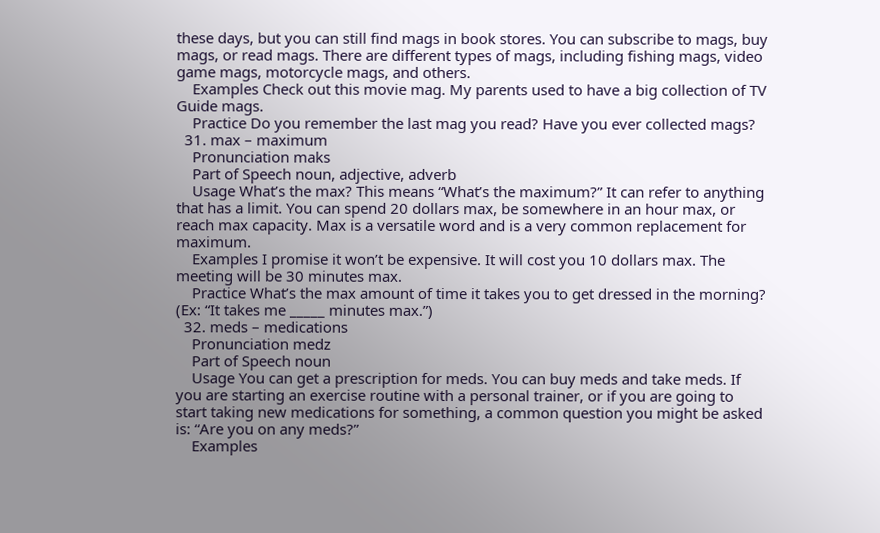these days, but you can still find mags in book stores. You can subscribe to mags, buy mags, or read mags. There are different types of mags, including fishing mags, video game mags, motorcycle mags, and others.
    Examples Check out this movie mag. My parents used to have a big collection of TV Guide mags.
    Practice Do you remember the last mag you read? Have you ever collected mags?
  31. max – maximum
    Pronunciation maks
    Part of Speech noun, adjective, adverb
    Usage What’s the max? This means “What’s the maximum?” It can refer to anything that has a limit. You can spend 20 dollars max, be somewhere in an hour max, or reach max capacity. Max is a versatile word and is a very common replacement for maximum.
    Examples I promise it won’t be expensive. It will cost you 10 dollars max. The meeting will be 30 minutes max.
    Practice What’s the max amount of time it takes you to get dressed in the morning? (Ex: “It takes me _____ minutes max.”)
  32. meds – medications
    Pronunciation medz
    Part of Speech noun
    Usage You can get a prescription for meds. You can buy meds and take meds. If you are starting an exercise routine with a personal trainer, or if you are going to start taking new medications for something, a common question you might be asked is: “Are you on any meds?”
    Examples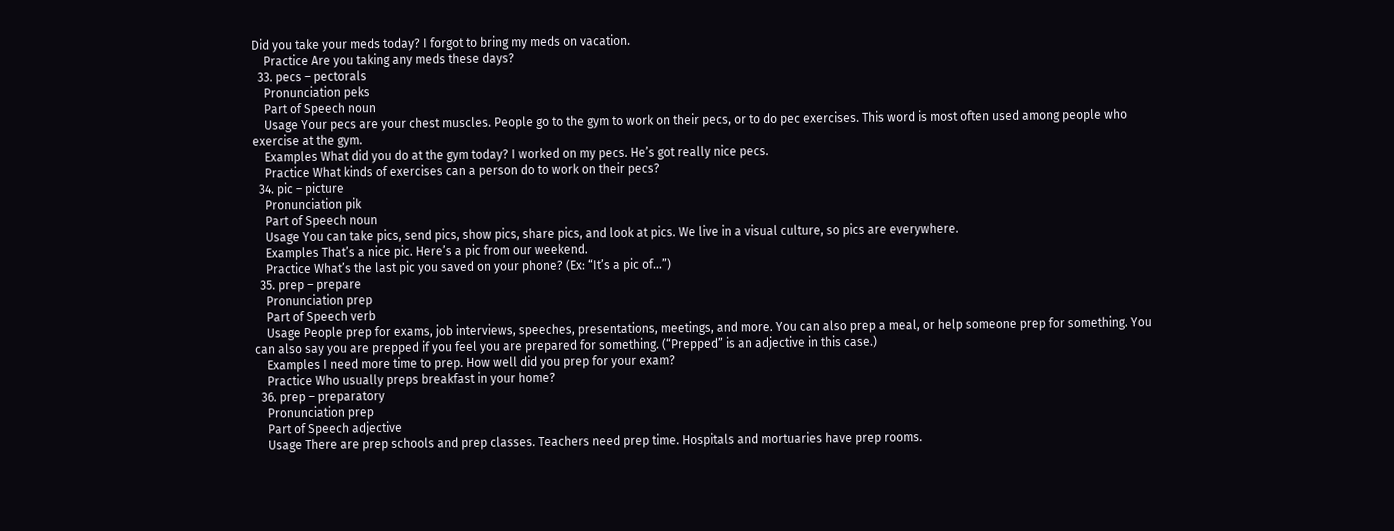Did you take your meds today? I forgot to bring my meds on vacation.
    Practice Are you taking any meds these days?
  33. pecs – pectorals
    Pronunciation peks
    Part of Speech noun
    Usage Your pecs are your chest muscles. People go to the gym to work on their pecs, or to do pec exercises. This word is most often used among people who exercise at the gym.
    Examples What did you do at the gym today? I worked on my pecs. He’s got really nice pecs.
    Practice What kinds of exercises can a person do to work on their pecs?
  34. pic – picture
    Pronunciation pik
    Part of Speech noun
    Usage You can take pics, send pics, show pics, share pics, and look at pics. We live in a visual culture, so pics are everywhere.
    Examples That’s a nice pic. Here’s a pic from our weekend.
    Practice What’s the last pic you saved on your phone? (Ex: “It’s a pic of…”)
  35. prep – prepare
    Pronunciation prep
    Part of Speech verb
    Usage People prep for exams, job interviews, speeches, presentations, meetings, and more. You can also prep a meal, or help someone prep for something. You can also say you are prepped if you feel you are prepared for something. (“Prepped” is an adjective in this case.)
    Examples I need more time to prep. How well did you prep for your exam?
    Practice Who usually preps breakfast in your home?
  36. prep – preparatory
    Pronunciation prep
    Part of Speech adjective
    Usage There are prep schools and prep classes. Teachers need prep time. Hospitals and mortuaries have prep rooms.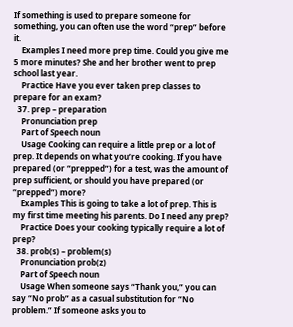If something is used to prepare someone for something, you can often use the word “prep” before it.
    Examples I need more prep time. Could you give me 5 more minutes? She and her brother went to prep school last year.
    Practice Have you ever taken prep classes to prepare for an exam?
  37. prep – preparation
    Pronunciation prep
    Part of Speech noun
    Usage Cooking can require a little prep or a lot of prep. It depends on what you’re cooking. If you have prepared (or “prepped”) for a test, was the amount of prep sufficient, or should you have prepared (or “prepped”) more?
    Examples This is going to take a lot of prep. This is my first time meeting his parents. Do I need any prep?
    Practice Does your cooking typically require a lot of prep?
  38. prob(s) – problem(s)
    Pronunciation prob(z)
    Part of Speech noun
    Usage When someone says “Thank you,” you can say “No prob” as a casual substitution for “No problem.” If someone asks you to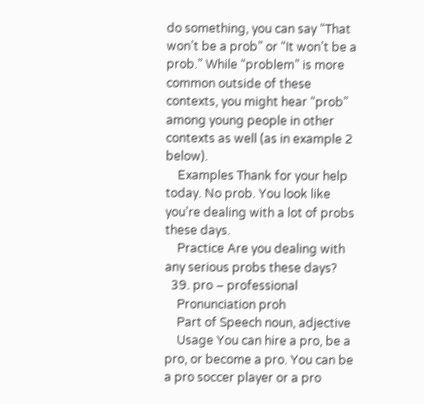do something, you can say “That won’t be a prob” or “It won’t be a prob.” While “problem” is more common outside of these contexts, you might hear “prob” among young people in other contexts as well (as in example 2 below).
    Examples Thank for your help today. No prob. You look like you’re dealing with a lot of probs these days.
    Practice Are you dealing with any serious probs these days?
  39. pro – professional
    Pronunciation proh
    Part of Speech noun, adjective
    Usage You can hire a pro, be a pro, or become a pro. You can be a pro soccer player or a pro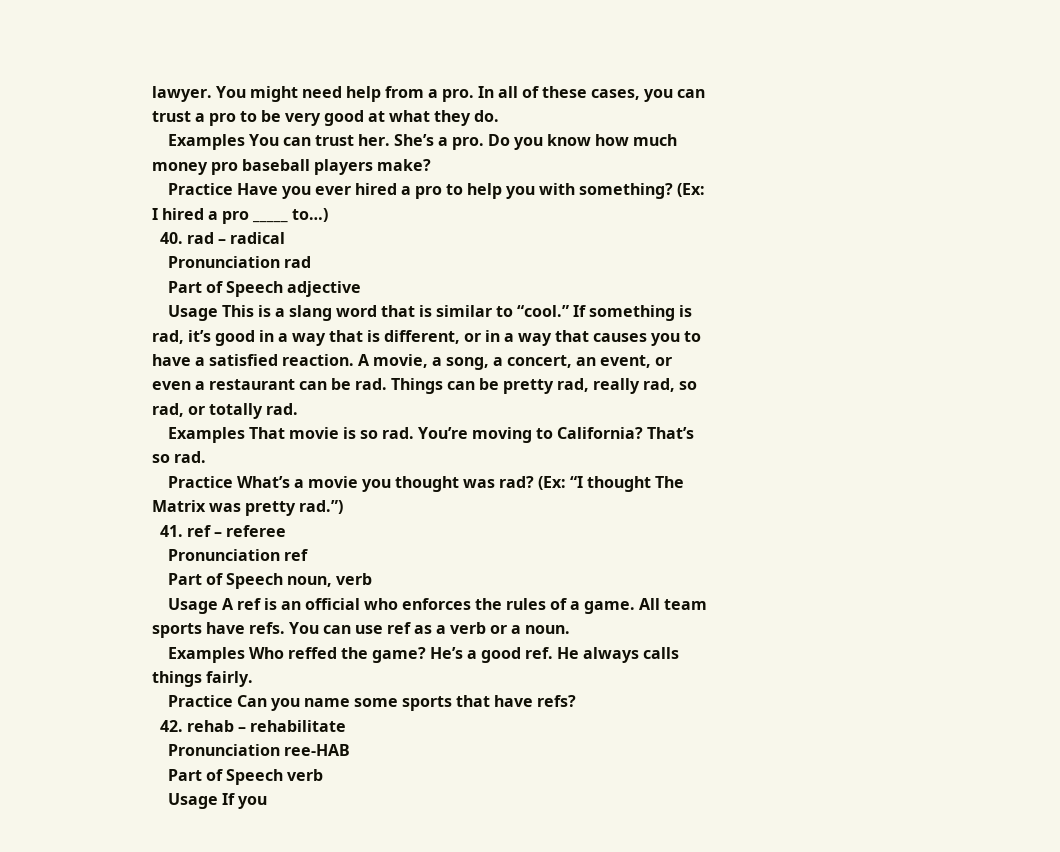lawyer. You might need help from a pro. In all of these cases, you can trust a pro to be very good at what they do.
    Examples You can trust her. She’s a pro. Do you know how much money pro baseball players make?
    Practice Have you ever hired a pro to help you with something? (Ex: I hired a pro _____ to…)
  40. rad – radical
    Pronunciation rad
    Part of Speech adjective
    Usage This is a slang word that is similar to “cool.” If something is rad, it’s good in a way that is different, or in a way that causes you to have a satisfied reaction. A movie, a song, a concert, an event, or even a restaurant can be rad. Things can be pretty rad, really rad, so rad, or totally rad.
    Examples That movie is so rad. You’re moving to California? That’s so rad.
    Practice What’s a movie you thought was rad? (Ex: “I thought The Matrix was pretty rad.”)
  41. ref – referee
    Pronunciation ref
    Part of Speech noun, verb
    Usage A ref is an official who enforces the rules of a game. All team sports have refs. You can use ref as a verb or a noun.
    Examples Who reffed the game? He’s a good ref. He always calls things fairly.
    Practice Can you name some sports that have refs?
  42. rehab – rehabilitate
    Pronunciation ree-HAB
    Part of Speech verb
    Usage If you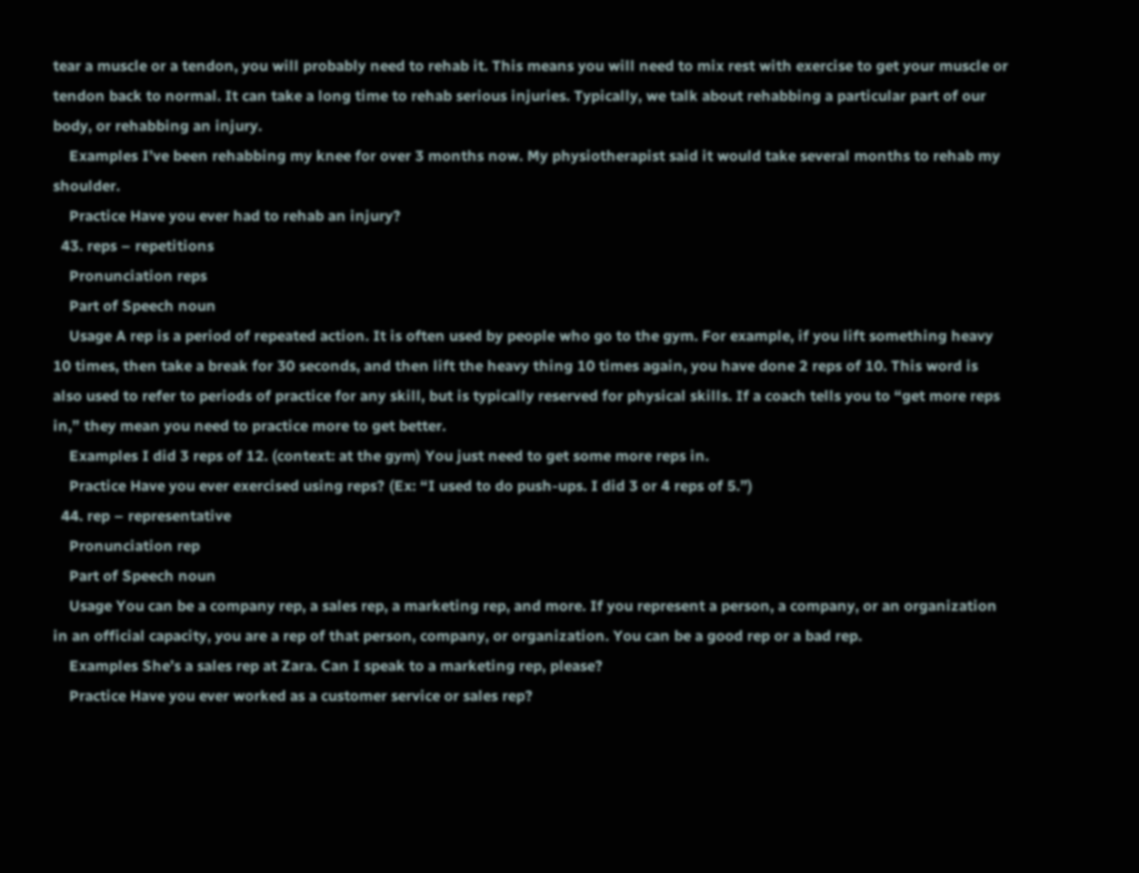tear a muscle or a tendon, you will probably need to rehab it. This means you will need to mix rest with exercise to get your muscle or tendon back to normal. It can take a long time to rehab serious injuries. Typically, we talk about rehabbing a particular part of our body, or rehabbing an injury.
    Examples I’ve been rehabbing my knee for over 3 months now. My physiotherapist said it would take several months to rehab my shoulder.
    Practice Have you ever had to rehab an injury?
  43. reps – repetitions
    Pronunciation reps
    Part of Speech noun
    Usage A rep is a period of repeated action. It is often used by people who go to the gym. For example, if you lift something heavy 10 times, then take a break for 30 seconds, and then lift the heavy thing 10 times again, you have done 2 reps of 10. This word is also used to refer to periods of practice for any skill, but is typically reserved for physical skills. If a coach tells you to “get more reps in,” they mean you need to practice more to get better.
    Examples I did 3 reps of 12. (context: at the gym) You just need to get some more reps in.
    Practice Have you ever exercised using reps? (Ex: “I used to do push-ups. I did 3 or 4 reps of 5.”)
  44. rep – representative
    Pronunciation rep
    Part of Speech noun
    Usage You can be a company rep, a sales rep, a marketing rep, and more. If you represent a person, a company, or an organization in an official capacity, you are a rep of that person, company, or organization. You can be a good rep or a bad rep.
    Examples She’s a sales rep at Zara. Can I speak to a marketing rep, please?
    Practice Have you ever worked as a customer service or sales rep?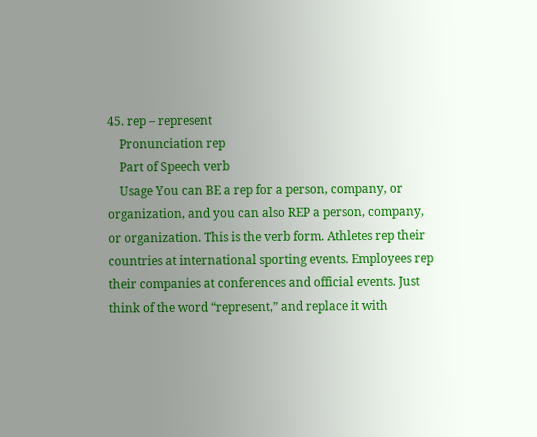45. rep – represent
    Pronunciation rep
    Part of Speech verb
    Usage You can BE a rep for a person, company, or organization, and you can also REP a person, company, or organization. This is the verb form. Athletes rep their countries at international sporting events. Employees rep their companies at conferences and official events. Just think of the word “represent,” and replace it with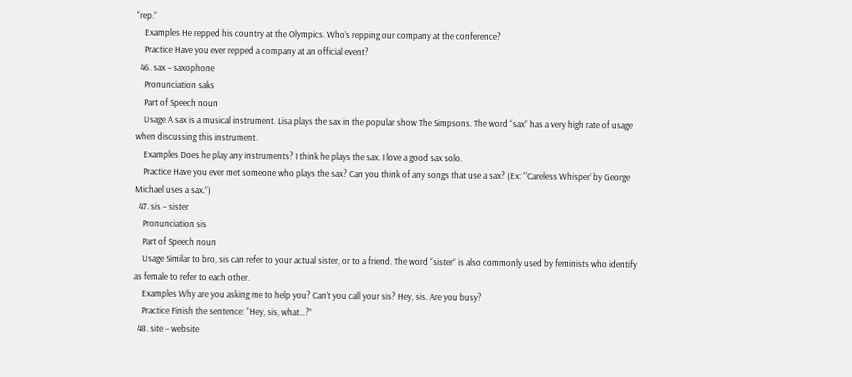“rep.”
    Examples He repped his country at the Olympics. Who’s repping our company at the conference?
    Practice Have you ever repped a company at an official event?
  46. sax – saxophone
    Pronunciation saks
    Part of Speech noun
    Usage A sax is a musical instrument. Lisa plays the sax in the popular show The Simpsons. The word “sax” has a very high rate of usage when discussing this instrument.
    Examples Does he play any instruments? I think he plays the sax. I love a good sax solo.
    Practice Have you ever met someone who plays the sax? Can you think of any songs that use a sax? (Ex: “‘Careless Whisper’ by George Michael uses a sax.”)
  47. sis – sister
    Pronunciation sis
    Part of Speech noun
    Usage Similar to bro, sis can refer to your actual sister, or to a friend. The word “sister” is also commonly used by feminists who identify as female to refer to each other.
    Examples Why are you asking me to help you? Can’t you call your sis? Hey, sis. Are you busy?
    Practice Finish the sentence: “Hey, sis, what…?”
  48. site – website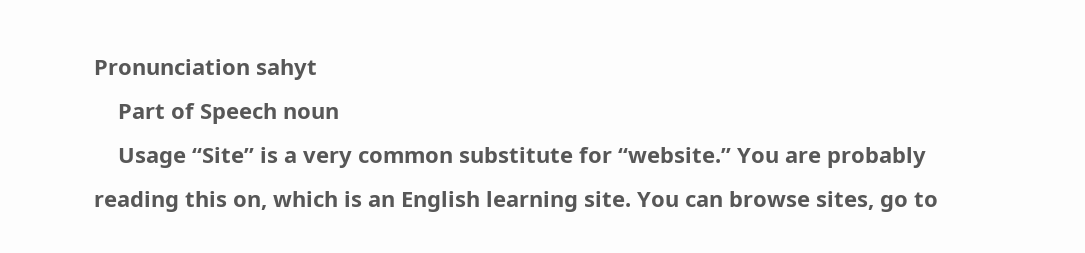Pronunciation sahyt
    Part of Speech noun
    Usage “Site” is a very common substitute for “website.” You are probably reading this on, which is an English learning site. You can browse sites, go to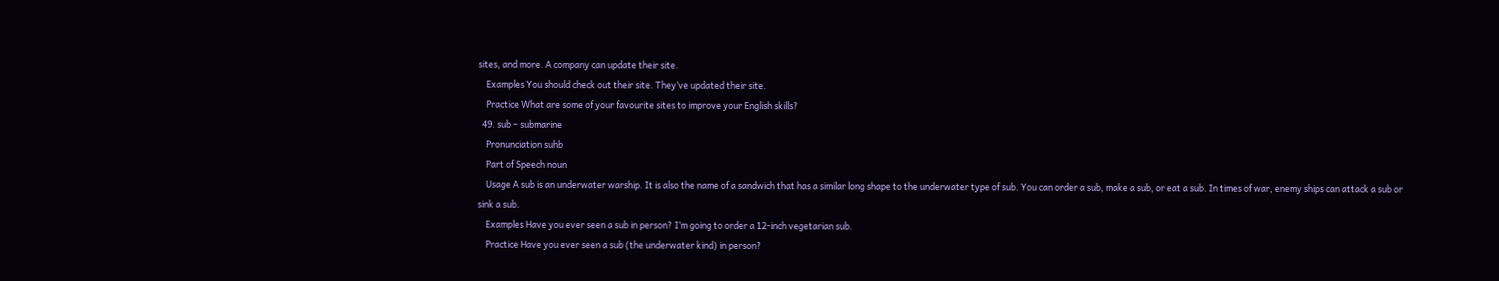sites, and more. A company can update their site.
    Examples You should check out their site. They’ve updated their site.
    Practice What are some of your favourite sites to improve your English skills?
  49. sub – submarine
    Pronunciation suhb
    Part of Speech noun
    Usage A sub is an underwater warship. It is also the name of a sandwich that has a similar long shape to the underwater type of sub. You can order a sub, make a sub, or eat a sub. In times of war, enemy ships can attack a sub or sink a sub.
    Examples Have you ever seen a sub in person? I’m going to order a 12-inch vegetarian sub.
    Practice Have you ever seen a sub (the underwater kind) in person?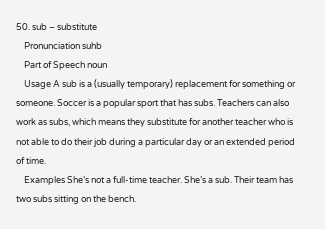50. sub – substitute
    Pronunciation suhb
    Part of Speech noun
    Usage A sub is a (usually temporary) replacement for something or someone. Soccer is a popular sport that has subs. Teachers can also work as subs, which means they substitute for another teacher who is not able to do their job during a particular day or an extended period of time.
    Examples She’s not a full-time teacher. She’s a sub. Their team has two subs sitting on the bench.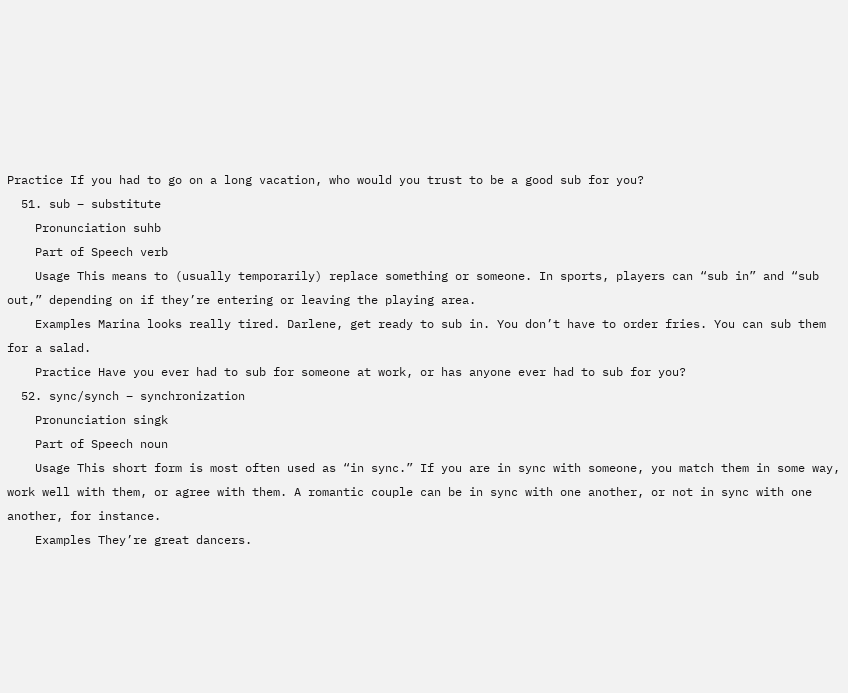Practice If you had to go on a long vacation, who would you trust to be a good sub for you?
  51. sub – substitute
    Pronunciation suhb
    Part of Speech verb
    Usage This means to (usually temporarily) replace something or someone. In sports, players can “sub in” and “sub out,” depending on if they’re entering or leaving the playing area.
    Examples Marina looks really tired. Darlene, get ready to sub in. You don’t have to order fries. You can sub them for a salad.
    Practice Have you ever had to sub for someone at work, or has anyone ever had to sub for you?
  52. sync/synch – synchronization
    Pronunciation singk
    Part of Speech noun
    Usage This short form is most often used as “in sync.” If you are in sync with someone, you match them in some way, work well with them, or agree with them. A romantic couple can be in sync with one another, or not in sync with one another, for instance.
    Examples They’re great dancers.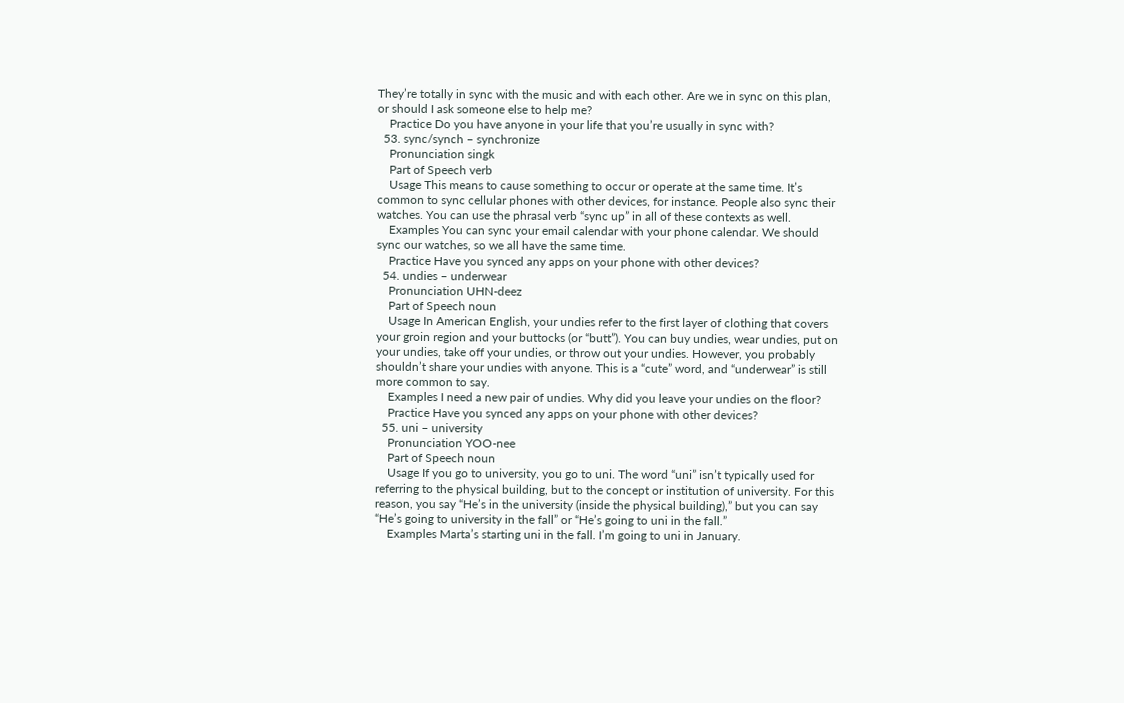They’re totally in sync with the music and with each other. Are we in sync on this plan, or should I ask someone else to help me?
    Practice Do you have anyone in your life that you’re usually in sync with?
  53. sync/synch – synchronize
    Pronunciation singk
    Part of Speech verb
    Usage This means to cause something to occur or operate at the same time. It’s common to sync cellular phones with other devices, for instance. People also sync their watches. You can use the phrasal verb “sync up” in all of these contexts as well.
    Examples You can sync your email calendar with your phone calendar. We should sync our watches, so we all have the same time.
    Practice Have you synced any apps on your phone with other devices?
  54. undies – underwear
    Pronunciation UHN-deez
    Part of Speech noun
    Usage In American English, your undies refer to the first layer of clothing that covers your groin region and your buttocks (or “butt”). You can buy undies, wear undies, put on your undies, take off your undies, or throw out your undies. However, you probably shouldn’t share your undies with anyone. This is a “cute” word, and “underwear” is still more common to say.
    Examples I need a new pair of undies. Why did you leave your undies on the floor?
    Practice Have you synced any apps on your phone with other devices?
  55. uni – university
    Pronunciation YOO-nee
    Part of Speech noun
    Usage If you go to university, you go to uni. The word “uni” isn’t typically used for referring to the physical building, but to the concept or institution of university. For this reason, you say “He’s in the university (inside the physical building),” but you can say “He’s going to university in the fall” or “He’s going to uni in the fall.”
    Examples Marta’s starting uni in the fall. I’m going to uni in January.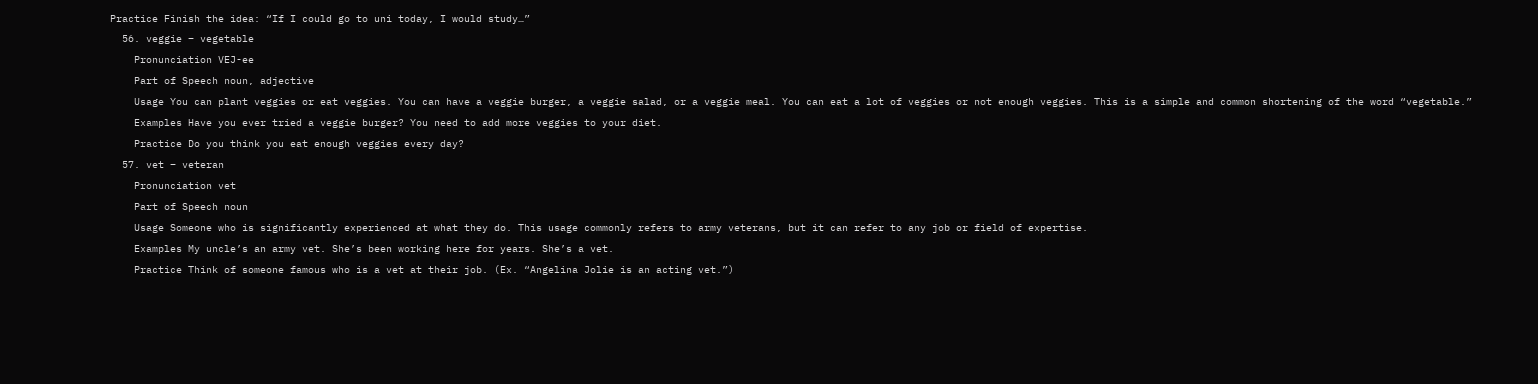Practice Finish the idea: “If I could go to uni today, I would study…”
  56. veggie – vegetable
    Pronunciation VEJ-ee
    Part of Speech noun, adjective
    Usage You can plant veggies or eat veggies. You can have a veggie burger, a veggie salad, or a veggie meal. You can eat a lot of veggies or not enough veggies. This is a simple and common shortening of the word “vegetable.”
    Examples Have you ever tried a veggie burger? You need to add more veggies to your diet.
    Practice Do you think you eat enough veggies every day?
  57. vet – veteran
    Pronunciation vet
    Part of Speech noun
    Usage Someone who is significantly experienced at what they do. This usage commonly refers to army veterans, but it can refer to any job or field of expertise.
    Examples My uncle’s an army vet. She’s been working here for years. She’s a vet.
    Practice Think of someone famous who is a vet at their job. (Ex. “Angelina Jolie is an acting vet.”)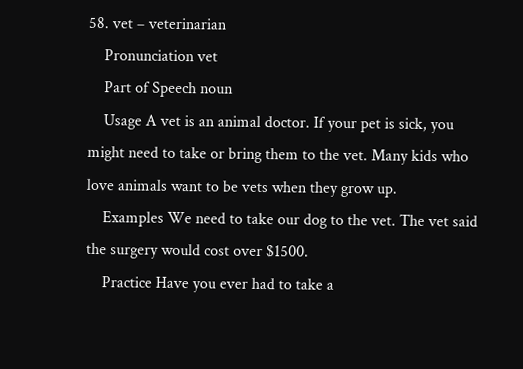58. vet – veterinarian
    Pronunciation vet
    Part of Speech noun
    Usage A vet is an animal doctor. If your pet is sick, you might need to take or bring them to the vet. Many kids who love animals want to be vets when they grow up.
    Examples We need to take our dog to the vet. The vet said the surgery would cost over $1500.
    Practice Have you ever had to take a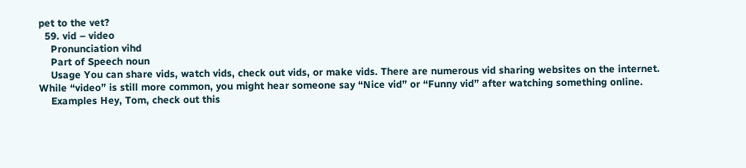pet to the vet?
  59. vid – video
    Pronunciation vihd
    Part of Speech noun
    Usage You can share vids, watch vids, check out vids, or make vids. There are numerous vid sharing websites on the internet. While “video” is still more common, you might hear someone say “Nice vid” or “Funny vid” after watching something online.
    Examples Hey, Tom, check out this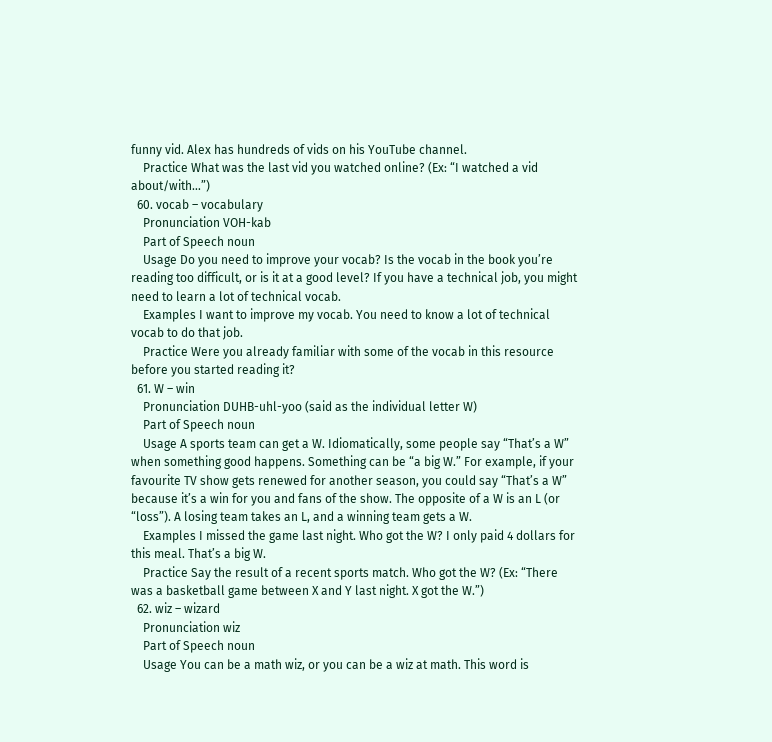funny vid. Alex has hundreds of vids on his YouTube channel.
    Practice What was the last vid you watched online? (Ex: “I watched a vid about/with…”)
  60. vocab – vocabulary
    Pronunciation VOH-kab
    Part of Speech noun
    Usage Do you need to improve your vocab? Is the vocab in the book you’re reading too difficult, or is it at a good level? If you have a technical job, you might need to learn a lot of technical vocab.
    Examples I want to improve my vocab. You need to know a lot of technical vocab to do that job.
    Practice Were you already familiar with some of the vocab in this resource before you started reading it?
  61. W – win
    Pronunciation DUHB-uhl-yoo (said as the individual letter W)
    Part of Speech noun
    Usage A sports team can get a W. Idiomatically, some people say “That’s a W” when something good happens. Something can be “a big W.” For example, if your favourite TV show gets renewed for another season, you could say “That’s a W” because it’s a win for you and fans of the show. The opposite of a W is an L (or “loss”). A losing team takes an L, and a winning team gets a W.
    Examples I missed the game last night. Who got the W? I only paid 4 dollars for this meal. That’s a big W.
    Practice Say the result of a recent sports match. Who got the W? (Ex: “There was a basketball game between X and Y last night. X got the W.”)
  62. wiz – wizard
    Pronunciation wiz
    Part of Speech noun
    Usage You can be a math wiz, or you can be a wiz at math. This word is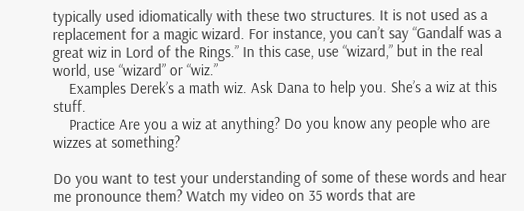typically used idiomatically with these two structures. It is not used as a replacement for a magic wizard. For instance, you can’t say “Gandalf was a great wiz in Lord of the Rings.” In this case, use “wizard,” but in the real world, use “wizard” or “wiz.”
    Examples Derek’s a math wiz. Ask Dana to help you. She’s a wiz at this stuff.
    Practice Are you a wiz at anything? Do you know any people who are wizzes at something?

Do you want to test your understanding of some of these words and hear me pronounce them? Watch my video on 35 words that are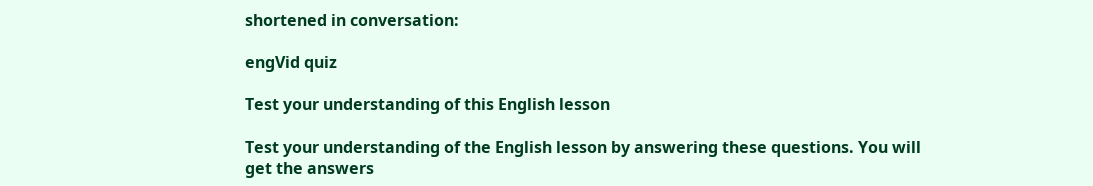shortened in conversation:

engVid quiz

Test your understanding of this English lesson

Test your understanding of the English lesson by answering these questions. You will get the answers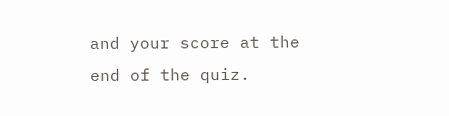and your score at the end of the quiz.